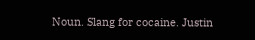Noun. Slang for cocaine. Justin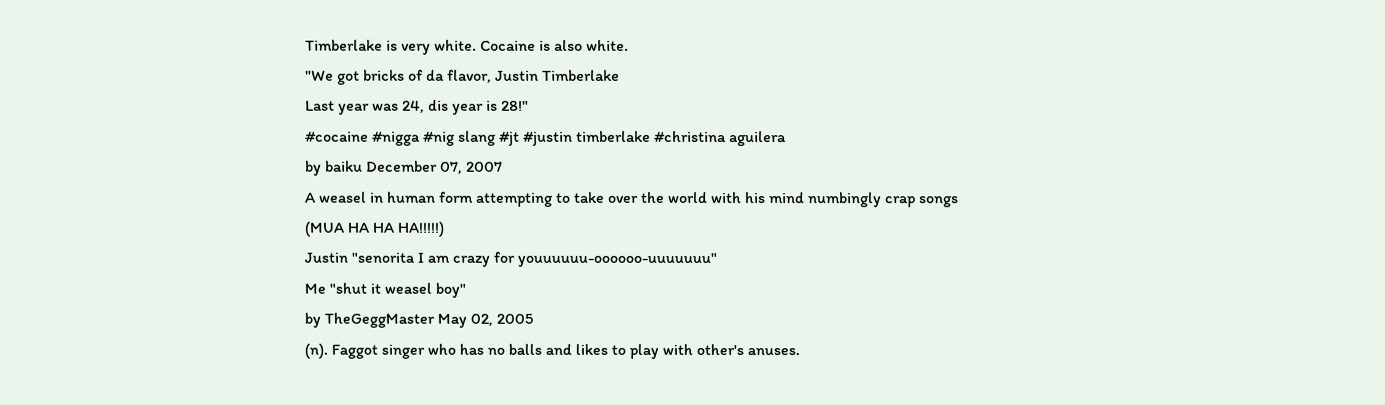Timberlake is very white. Cocaine is also white.
"We got bricks of da flavor, Justin Timberlake
Last year was 24, dis year is 28!"
#cocaine #nigga #nig slang #jt #justin timberlake #christina aguilera
by baiku December 07, 2007
A weasel in human form attempting to take over the world with his mind numbingly crap songs
(MUA HA HA HA!!!!!)
Justin "senorita I am crazy for youuuuuu-oooooo-uuuuuuu"
Me "shut it weasel boy"
by TheGeggMaster May 02, 2005
(n). Faggot singer who has no balls and likes to play with other's anuses.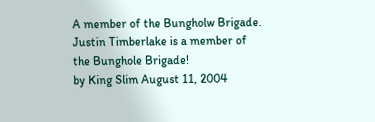A member of the Bungholw Brigade.
Justin Timberlake is a member of the Bunghole Brigade!
by King Slim August 11, 2004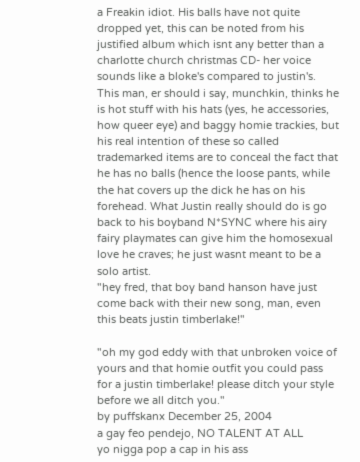a Freakin idiot. His balls have not quite dropped yet, this can be noted from his justified album which isnt any better than a charlotte church christmas CD- her voice sounds like a bloke's compared to justin's. This man, er should i say, munchkin, thinks he is hot stuff with his hats (yes, he accessories, how queer eye) and baggy homie trackies, but his real intention of these so called trademarked items are to conceal the fact that he has no balls (hence the loose pants, while the hat covers up the dick he has on his forehead. What Justin really should do is go back to his boyband N*SYNC where his airy fairy playmates can give him the homosexual love he craves; he just wasnt meant to be a solo artist.
"hey fred, that boy band hanson have just come back with their new song, man, even this beats justin timberlake!"

"oh my god eddy with that unbroken voice of yours and that homie outfit you could pass for a justin timberlake! please ditch your style before we all ditch you."
by puffskanx December 25, 2004
a gay feo pendejo, NO TALENT AT ALL
yo nigga pop a cap in his ass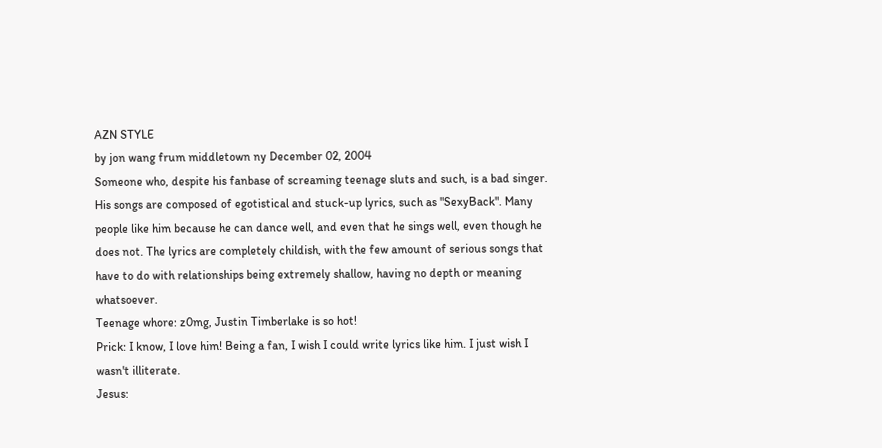AZN STYLE
by jon wang frum middletown ny December 02, 2004
Someone who, despite his fanbase of screaming teenage sluts and such, is a bad singer. His songs are composed of egotistical and stuck-up lyrics, such as "SexyBack". Many people like him because he can dance well, and even that he sings well, even though he does not. The lyrics are completely childish, with the few amount of serious songs that have to do with relationships being extremely shallow, having no depth or meaning whatsoever.
Teenage whore: z0mg, Justin Timberlake is so hot!
Prick: I know, I love him! Being a fan, I wish I could write lyrics like him. I just wish I wasn't illiterate.
Jesus: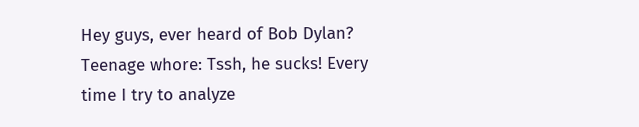Hey guys, ever heard of Bob Dylan?
Teenage whore: Tssh, he sucks! Every time I try to analyze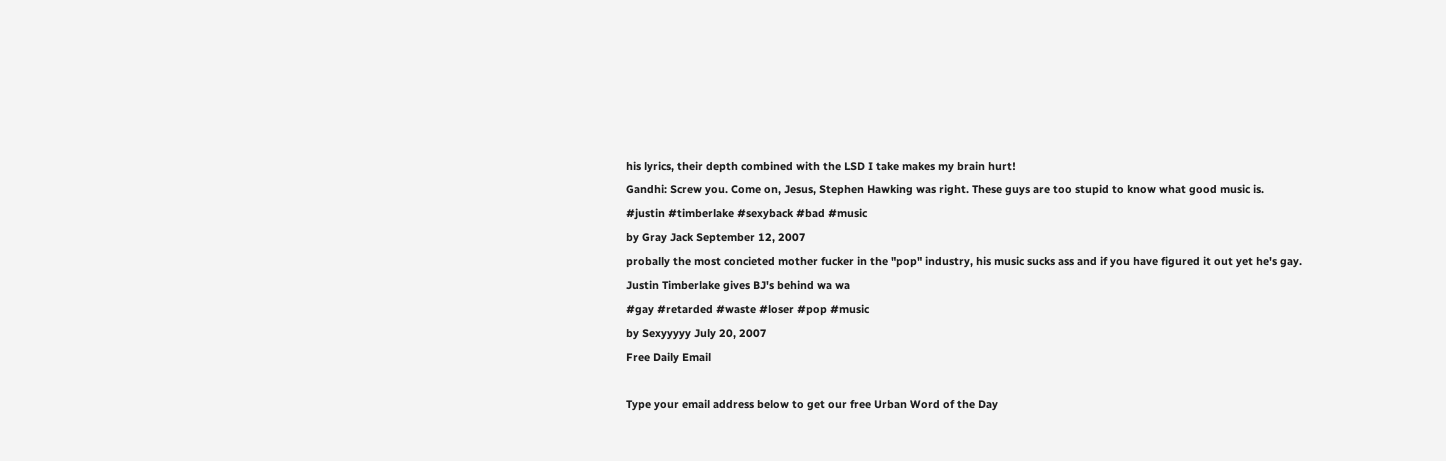his lyrics, their depth combined with the LSD I take makes my brain hurt!
Gandhi: Screw you. Come on, Jesus, Stephen Hawking was right. These guys are too stupid to know what good music is.
#justin #timberlake #sexyback #bad #music
by Gray Jack September 12, 2007
probally the most concieted mother fucker in the "pop" industry, his music sucks ass and if you have figured it out yet he's gay.
Justin Timberlake gives BJ's behind wa wa
#gay #retarded #waste #loser #pop #music
by Sexyyyyy July 20, 2007
Free Daily Email

Type your email address below to get our free Urban Word of the Day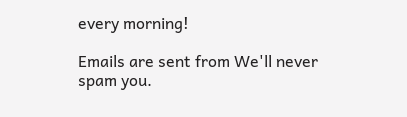every morning!

Emails are sent from We'll never spam you.